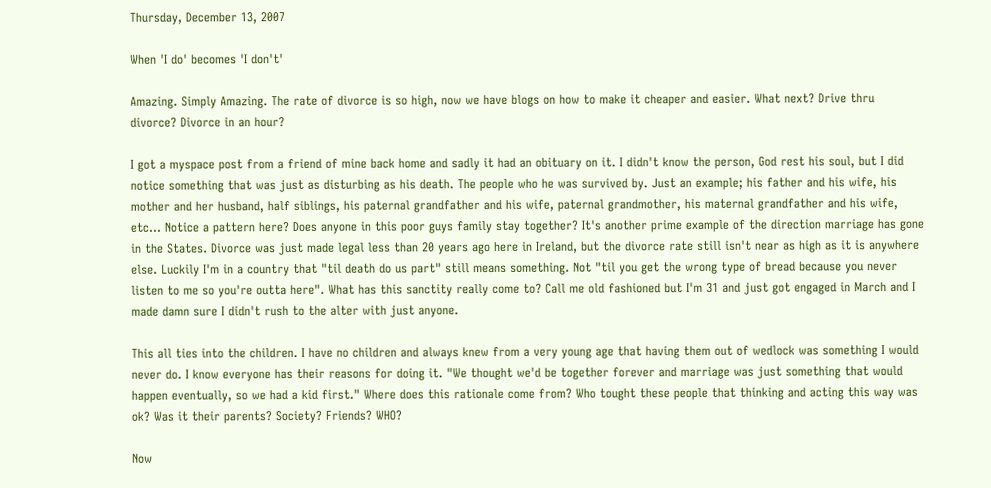Thursday, December 13, 2007

When 'I do' becomes 'I don't'

Amazing. Simply Amazing. The rate of divorce is so high, now we have blogs on how to make it cheaper and easier. What next? Drive thru divorce? Divorce in an hour?

I got a myspace post from a friend of mine back home and sadly it had an obituary on it. I didn't know the person, God rest his soul, but I did notice something that was just as disturbing as his death. The people who he was survived by. Just an example; his father and his wife, his mother and her husband, half siblings, his paternal grandfather and his wife, paternal grandmother, his maternal grandfather and his wife, etc... Notice a pattern here? Does anyone in this poor guys family stay together? It's another prime example of the direction marriage has gone in the States. Divorce was just made legal less than 20 years ago here in Ireland, but the divorce rate still isn't near as high as it is anywhere else. Luckily I'm in a country that "til death do us part" still means something. Not "til you get the wrong type of bread because you never listen to me so you're outta here". What has this sanctity really come to? Call me old fashioned but I'm 31 and just got engaged in March and I made damn sure I didn't rush to the alter with just anyone.

This all ties into the children. I have no children and always knew from a very young age that having them out of wedlock was something I would never do. I know everyone has their reasons for doing it. "We thought we'd be together forever and marriage was just something that would happen eventually, so we had a kid first." Where does this rationale come from? Who tought these people that thinking and acting this way was ok? Was it their parents? Society? Friends? WHO?

Now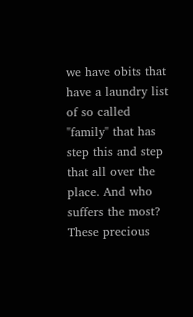we have obits that have a laundry list of so called "family" that has step this and step that all over the place. And who suffers the most? These precious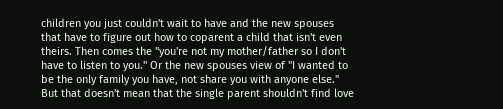children you just couldn't wait to have and the new spouses that have to figure out how to coparent a child that isn't even theirs. Then comes the "you're not my mother/father so I don't have to listen to you." Or the new spouses view of "I wanted to be the only family you have, not share you with anyone else." But that doesn't mean that the single parent shouldn't find love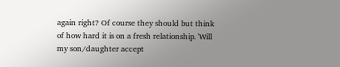again right? Of course they should but think of how hard it is on a fresh relationship. 'Will my son/daughter accept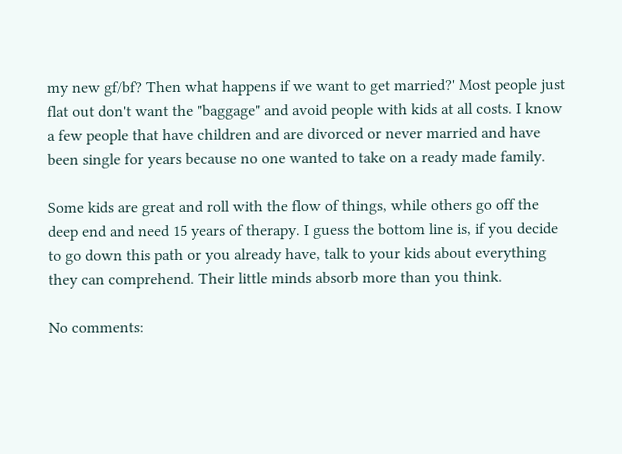my new gf/bf? Then what happens if we want to get married?' Most people just flat out don't want the "baggage" and avoid people with kids at all costs. I know a few people that have children and are divorced or never married and have been single for years because no one wanted to take on a ready made family.

Some kids are great and roll with the flow of things, while others go off the deep end and need 15 years of therapy. I guess the bottom line is, if you decide to go down this path or you already have, talk to your kids about everything they can comprehend. Their little minds absorb more than you think.

No comments: